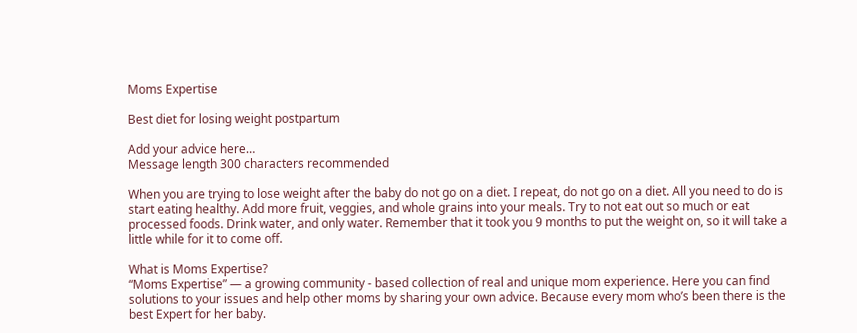Moms Expertise

Best diet for losing weight postpartum

Add your advice here…
Message length 300 characters recommended

When you are trying to lose weight after the baby do not go on a diet. I repeat, do not go on a diet. All you need to do is start eating healthy. Add more fruit, veggies, and whole grains into your meals. Try to not eat out so much or eat processed foods. Drink water, and only water. Remember that it took you 9 months to put the weight on, so it will take a little while for it to come off.

What is Moms Expertise?
“Moms Expertise” — a growing community - based collection of real and unique mom experience. Here you can find solutions to your issues and help other moms by sharing your own advice. Because every mom who’s been there is the best Expert for her baby.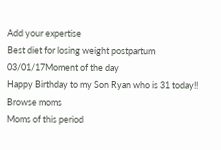Add your expertise
Best diet for losing weight postpartum
03/01/17Moment of the day
Happy Birthday to my Son Ryan who is 31 today!!
Browse moms
Moms of this period